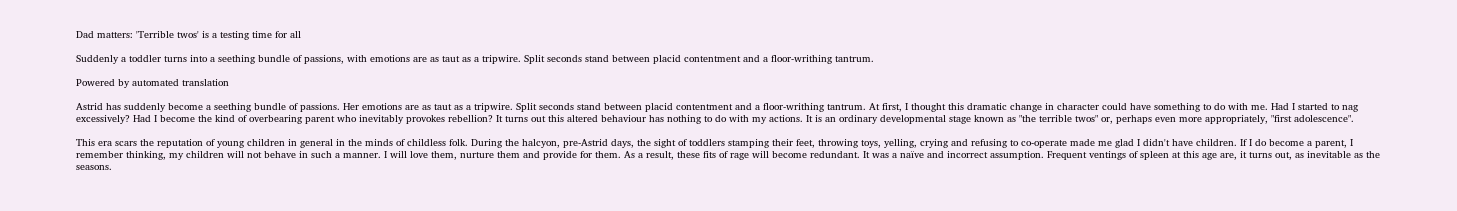Dad matters: 'Terrible twos' is a testing time for all

Suddenly a toddler turns into a seething bundle of passions, with emotions are as taut as a tripwire. Split seconds stand between placid contentment and a floor-writhing tantrum.

Powered by automated translation

Astrid has suddenly become a seething bundle of passions. Her emotions are as taut as a tripwire. Split seconds stand between placid contentment and a floor-writhing tantrum. At first, I thought this dramatic change in character could have something to do with me. Had I started to nag excessively? Had I become the kind of overbearing parent who inevitably provokes rebellion? It turns out this altered behaviour has nothing to do with my actions. It is an ordinary developmental stage known as "the terrible twos" or, perhaps even more appropriately, "first adolescence".

This era scars the reputation of young children in general in the minds of childless folk. During the halcyon, pre-Astrid days, the sight of toddlers stamping their feet, throwing toys, yelling, crying and refusing to co-operate made me glad I didn't have children. If I do become a parent, I remember thinking, my children will not behave in such a manner. I will love them, nurture them and provide for them. As a result, these fits of rage will become redundant. It was a naïve and incorrect assumption. Frequent ventings of spleen at this age are, it turns out, as inevitable as the seasons.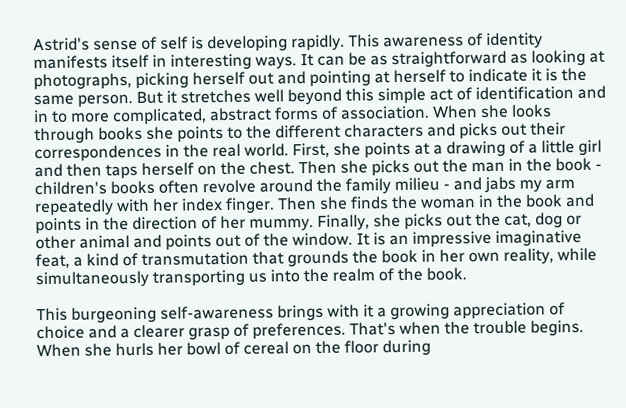Astrid's sense of self is developing rapidly. This awareness of identity manifests itself in interesting ways. It can be as straightforward as looking at photographs, picking herself out and pointing at herself to indicate it is the same person. But it stretches well beyond this simple act of identification and in to more complicated, abstract forms of association. When she looks through books she points to the different characters and picks out their correspondences in the real world. First, she points at a drawing of a little girl and then taps herself on the chest. Then she picks out the man in the book - children's books often revolve around the family milieu - and jabs my arm repeatedly with her index finger. Then she finds the woman in the book and points in the direction of her mummy. Finally, she picks out the cat, dog or other animal and points out of the window. It is an impressive imaginative feat, a kind of transmutation that grounds the book in her own reality, while simultaneously transporting us into the realm of the book.

This burgeoning self-awareness brings with it a growing appreciation of choice and a clearer grasp of preferences. That's when the trouble begins. When she hurls her bowl of cereal on the floor during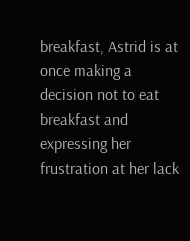breakfast, Astrid is at once making a decision not to eat breakfast and expressing her frustration at her lack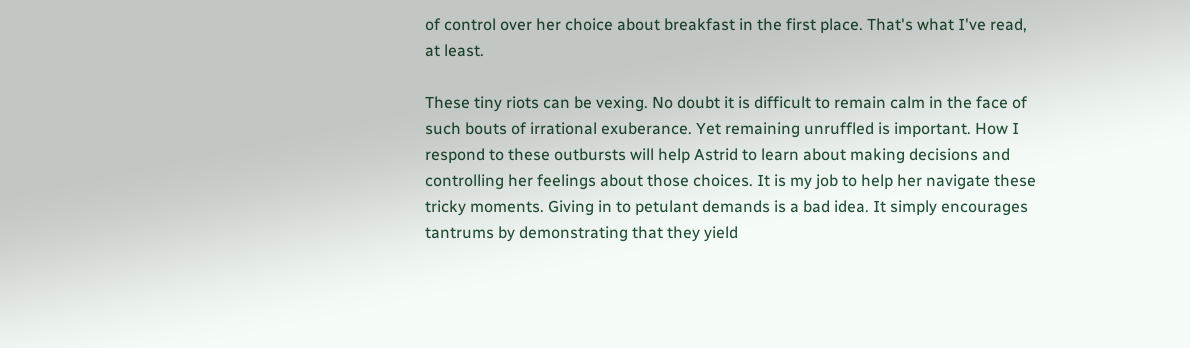of control over her choice about breakfast in the first place. That's what I've read, at least.

These tiny riots can be vexing. No doubt it is difficult to remain calm in the face of such bouts of irrational exuberance. Yet remaining unruffled is important. How I respond to these outbursts will help Astrid to learn about making decisions and controlling her feelings about those choices. It is my job to help her navigate these tricky moments. Giving in to petulant demands is a bad idea. It simply encourages tantrums by demonstrating that they yield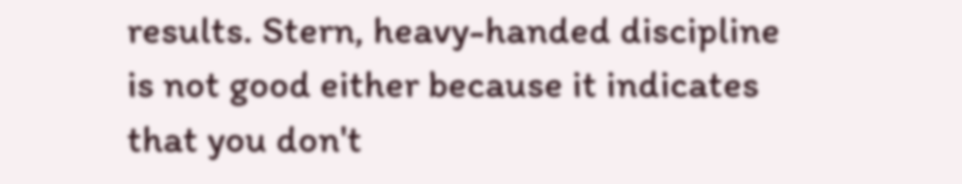results. Stern, heavy-handed discipline is not good either because it indicates that you don't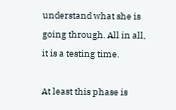understand what she is going through. All in all, it is a testing time.

At least this phase is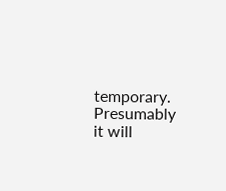temporary. Presumably it will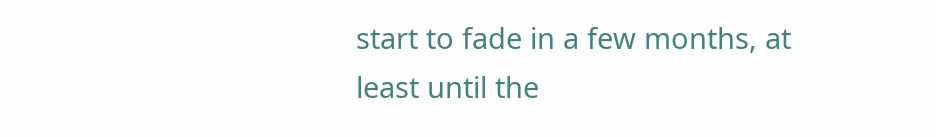start to fade in a few months, at least until the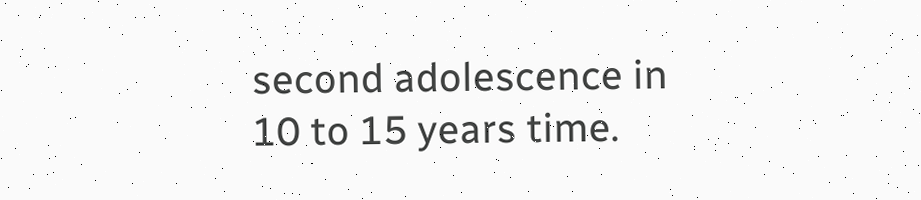second adolescence in 10 to 15 years time.